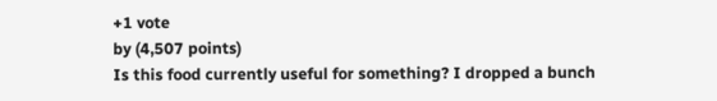+1 vote
by (4,507 points)
Is this food currently useful for something? I dropped a bunch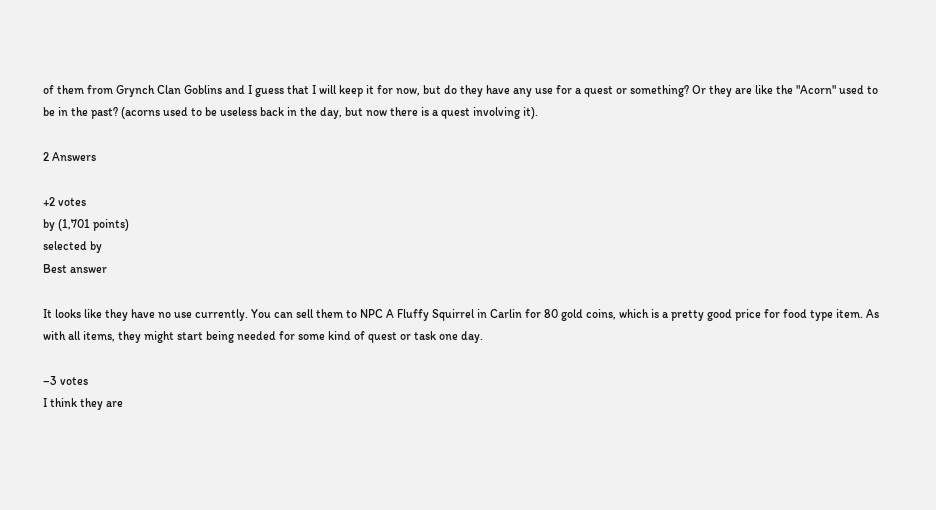of them from Grynch Clan Goblins and I guess that I will keep it for now, but do they have any use for a quest or something? Or they are like the "Acorn" used to be in the past? (acorns used to be useless back in the day, but now there is a quest involving it).

2 Answers

+2 votes
by (1,701 points)
selected by
Best answer

It looks like they have no use currently. You can sell them to NPC A Fluffy Squirrel in Carlin for 80 gold coins, which is a pretty good price for food type item. As with all items, they might start being needed for some kind of quest or task one day.

–3 votes
I think they are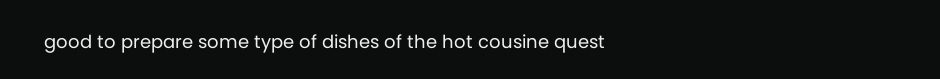good to prepare some type of dishes of the hot cousine quest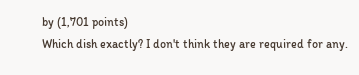by (1,701 points)
Which dish exactly? I don't think they are required for any.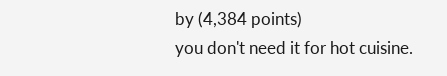by (4,384 points)
you don't need it for hot cuisine.